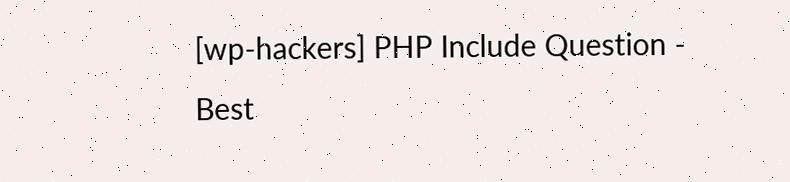[wp-hackers] PHP Include Question - Best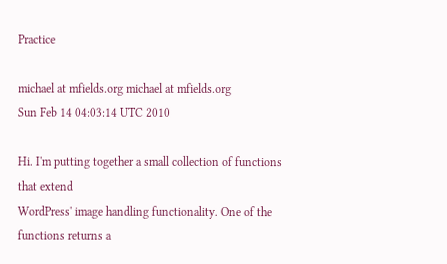Practice

michael at mfields.org michael at mfields.org
Sun Feb 14 04:03:14 UTC 2010

Hi. I'm putting together a small collection of functions that extend
WordPress' image handling functionality. One of the functions returns a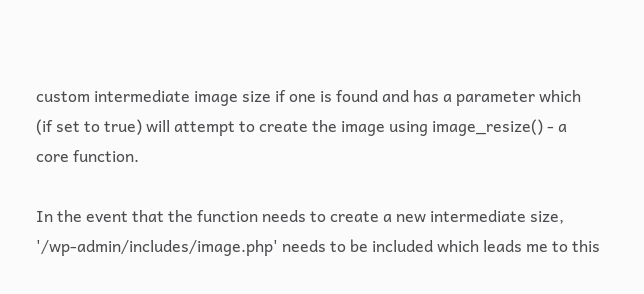custom intermediate image size if one is found and has a parameter which
(if set to true) will attempt to create the image using image_resize() - a
core function.

In the event that the function needs to create a new intermediate size,
'/wp-admin/includes/image.php' needs to be included which leads me to this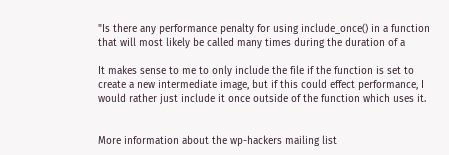"Is there any performance penalty for using include_once() in a function
that will most likely be called many times during the duration of a

It makes sense to me to only include the file if the function is set to
create a new intermediate image, but if this could effect performance, I
would rather just include it once outside of the function which uses it.


More information about the wp-hackers mailing list